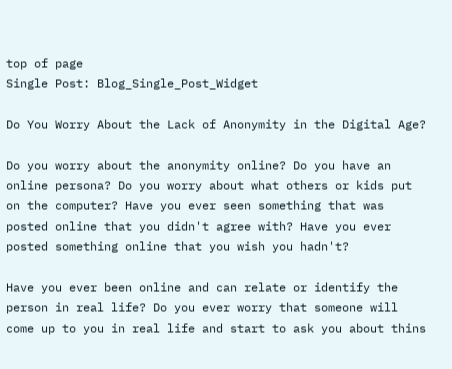top of page
Single Post: Blog_Single_Post_Widget

Do You Worry About the Lack of Anonymity in the Digital Age?

Do you worry about the anonymity online? Do you have an online persona? Do you worry about what others or kids put on the computer? Have you ever seen something that was posted online that you didn't agree with? Have you ever posted something online that you wish you hadn't?

Have you ever been online and can relate or identify the person in real life? Do you ever worry that someone will come up to you in real life and start to ask you about thins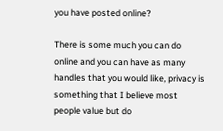you have posted online?

There is some much you can do online and you can have as many handles that you would like, privacy is something that I believe most people value but do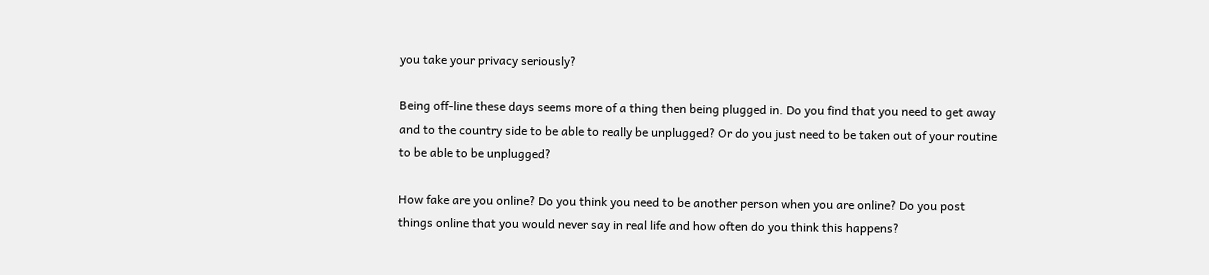you take your privacy seriously?

Being off-line these days seems more of a thing then being plugged in. Do you find that you need to get away and to the country side to be able to really be unplugged? Or do you just need to be taken out of your routine to be able to be unplugged?

How fake are you online? Do you think you need to be another person when you are online? Do you post things online that you would never say in real life and how often do you think this happens?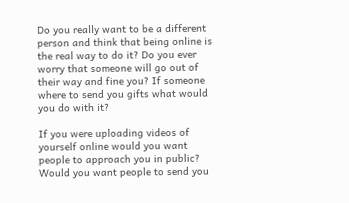Do you really want to be a different person and think that being online is the real way to do it? Do you ever worry that someone will go out of their way and fine you? If someone where to send you gifts what would you do with it?

If you were uploading videos of yourself online would you want people to approach you in public? Would you want people to send you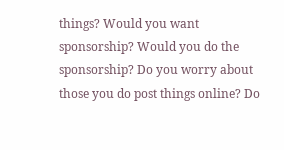things? Would you want sponsorship? Would you do the sponsorship? Do you worry about those you do post things online? Do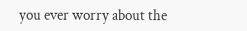you ever worry about the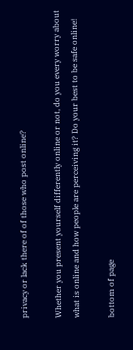privacy or lack there of of those who post online?

Whether you present yourself differently online or not, do you every worry about what is online and how people are perceiving it? Do your best to be safe online!

bottom of page